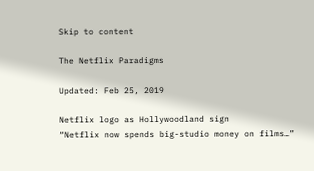Skip to content

The Netflix Paradigms

Updated: Feb 25, 2019

Netflix logo as Hollywoodland sign
“Netflix now spends big-studio money on films…”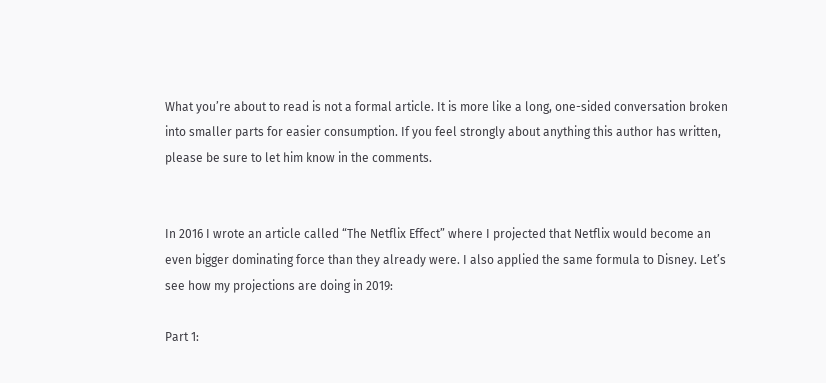What you’re about to read is not a formal article. It is more like a long, one-sided conversation broken into smaller parts for easier consumption. If you feel strongly about anything this author has written, please be sure to let him know in the comments.


In 2016 I wrote an article called “The Netflix Effect” where I projected that Netflix would become an even bigger dominating force than they already were. I also applied the same formula to Disney. Let’s see how my projections are doing in 2019:

Part 1: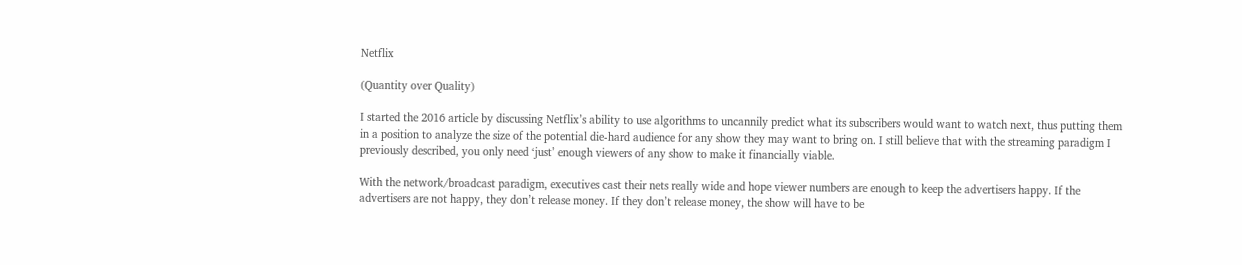Netflix

(Quantity over Quality)

I started the 2016 article by discussing Netflix’s ability to use algorithms to uncannily predict what its subscribers would want to watch next, thus putting them in a position to analyze the size of the potential die-hard audience for any show they may want to bring on. I still believe that with the streaming paradigm I previously described, you only need ‘just’ enough viewers of any show to make it financially viable.

With the network/broadcast paradigm, executives cast their nets really wide and hope viewer numbers are enough to keep the advertisers happy. If the advertisers are not happy, they don’t release money. If they don’t release money, the show will have to be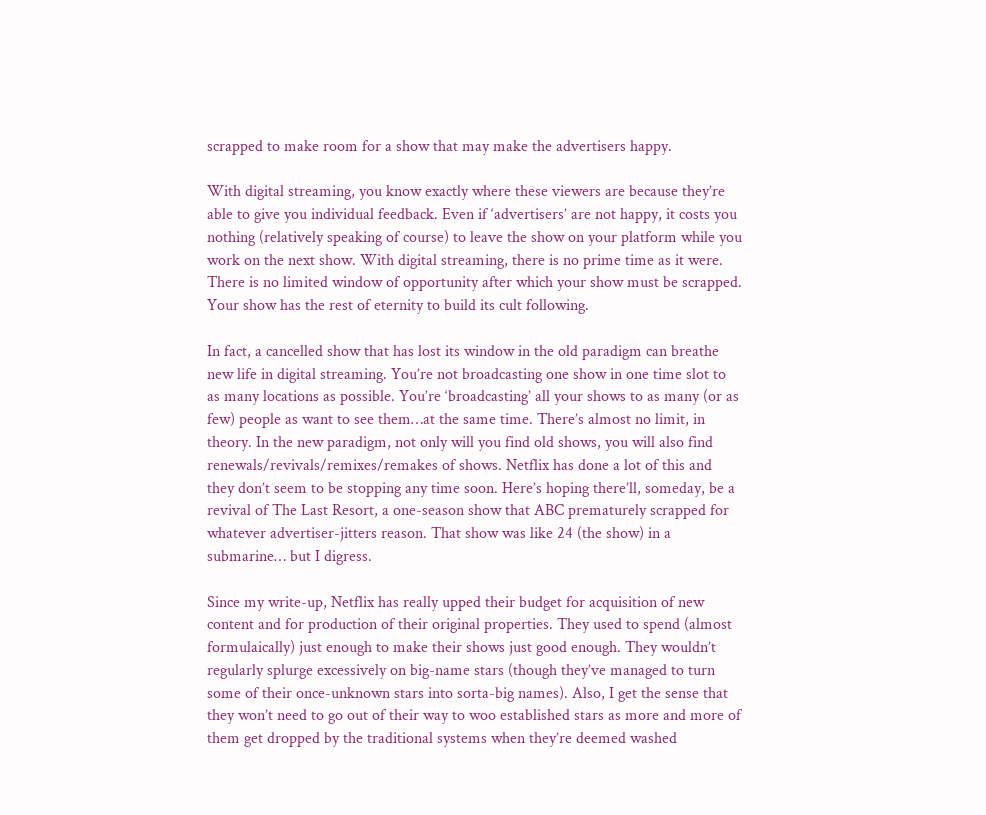scrapped to make room for a show that may make the advertisers happy.

With digital streaming, you know exactly where these viewers are because they’re able to give you individual feedback. Even if ‘advertisers’ are not happy, it costs you nothing (relatively speaking of course) to leave the show on your platform while you work on the next show. With digital streaming, there is no prime time as it were. There is no limited window of opportunity after which your show must be scrapped. Your show has the rest of eternity to build its cult following.

In fact, a cancelled show that has lost its window in the old paradigm can breathe new life in digital streaming. You’re not broadcasting one show in one time slot to as many locations as possible. You’re ‘broadcasting’ all your shows to as many (or as few) people as want to see them…at the same time. There’s almost no limit, in theory. In the new paradigm, not only will you find old shows, you will also find renewals/revivals/remixes/remakes of shows. Netflix has done a lot of this and they don’t seem to be stopping any time soon. Here’s hoping there’ll, someday, be a revival of The Last Resort, a one-season show that ABC prematurely scrapped for whatever advertiser-jitters reason. That show was like 24 (the show) in a submarine… but I digress.

Since my write-up, Netflix has really upped their budget for acquisition of new content and for production of their original properties. They used to spend (almost formulaically) just enough to make their shows just good enough. They wouldn’t regularly splurge excessively on big-name stars (though they’ve managed to turn some of their once-unknown stars into sorta-big names). Also, I get the sense that they won’t need to go out of their way to woo established stars as more and more of them get dropped by the traditional systems when they’re deemed washed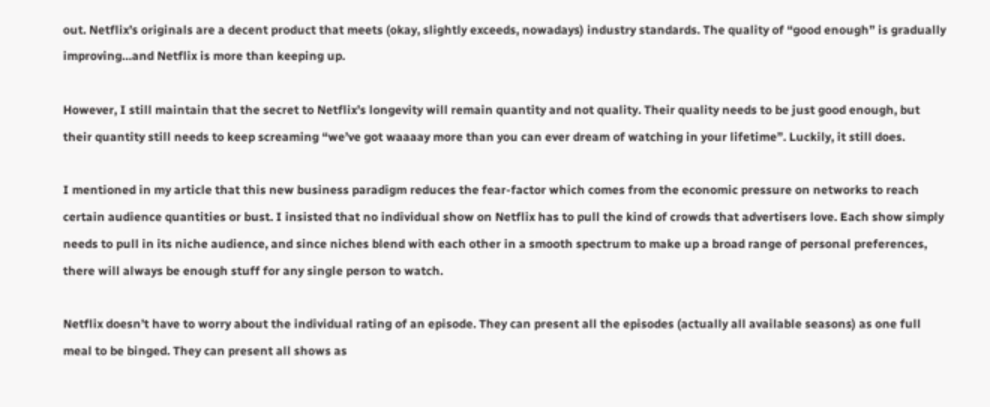out. Netflix’s originals are a decent product that meets (okay, slightly exceeds, nowadays) industry standards. The quality of “good enough” is gradually improving…and Netflix is more than keeping up.

However, I still maintain that the secret to Netflix’s longevity will remain quantity and not quality. Their quality needs to be just good enough, but their quantity still needs to keep screaming “we’ve got waaaay more than you can ever dream of watching in your lifetime”. Luckily, it still does.

I mentioned in my article that this new business paradigm reduces the fear-factor which comes from the economic pressure on networks to reach certain audience quantities or bust. I insisted that no individual show on Netflix has to pull the kind of crowds that advertisers love. Each show simply needs to pull in its niche audience, and since niches blend with each other in a smooth spectrum to make up a broad range of personal preferences, there will always be enough stuff for any single person to watch.

Netflix doesn’t have to worry about the individual rating of an episode. They can present all the episodes (actually all available seasons) as one full meal to be binged. They can present all shows as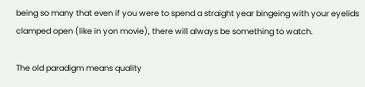being so many that even if you were to spend a straight year bingeing with your eyelids clamped open (like in yon movie), there will always be something to watch.

The old paradigm means quality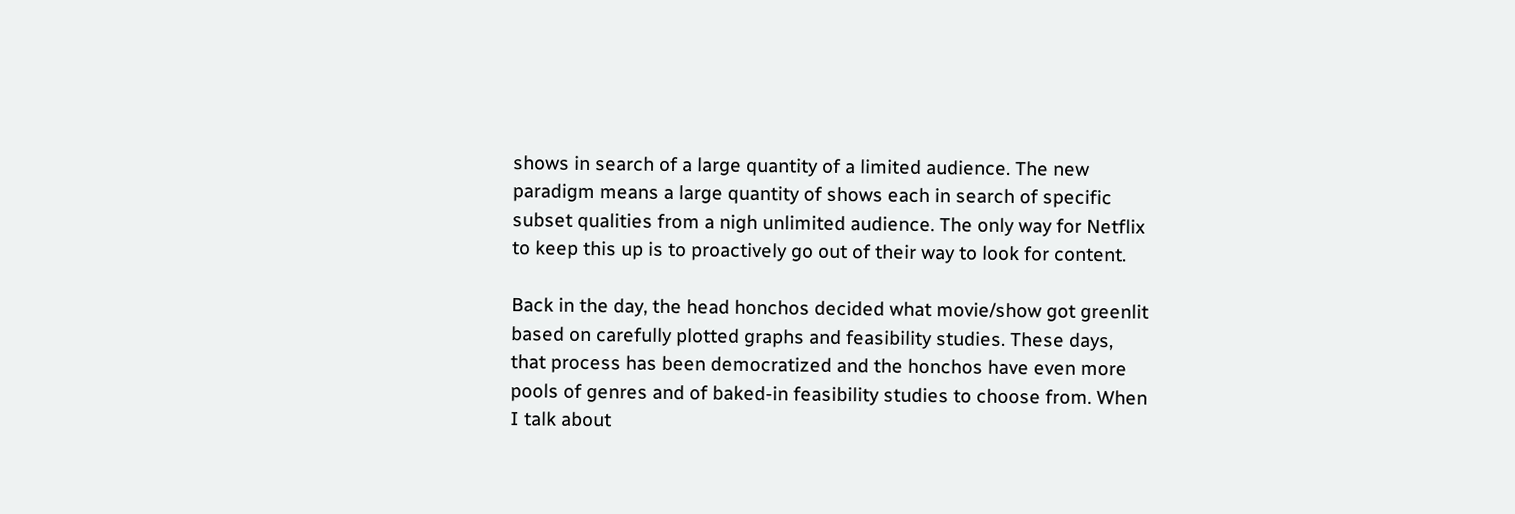shows in search of a large quantity of a limited audience. The new paradigm means a large quantity of shows each in search of specific subset qualities from a nigh unlimited audience. The only way for Netflix to keep this up is to proactively go out of their way to look for content.

Back in the day, the head honchos decided what movie/show got greenlit based on carefully plotted graphs and feasibility studies. These days, that process has been democratized and the honchos have even more pools of genres and of baked-in feasibility studies to choose from. When I talk about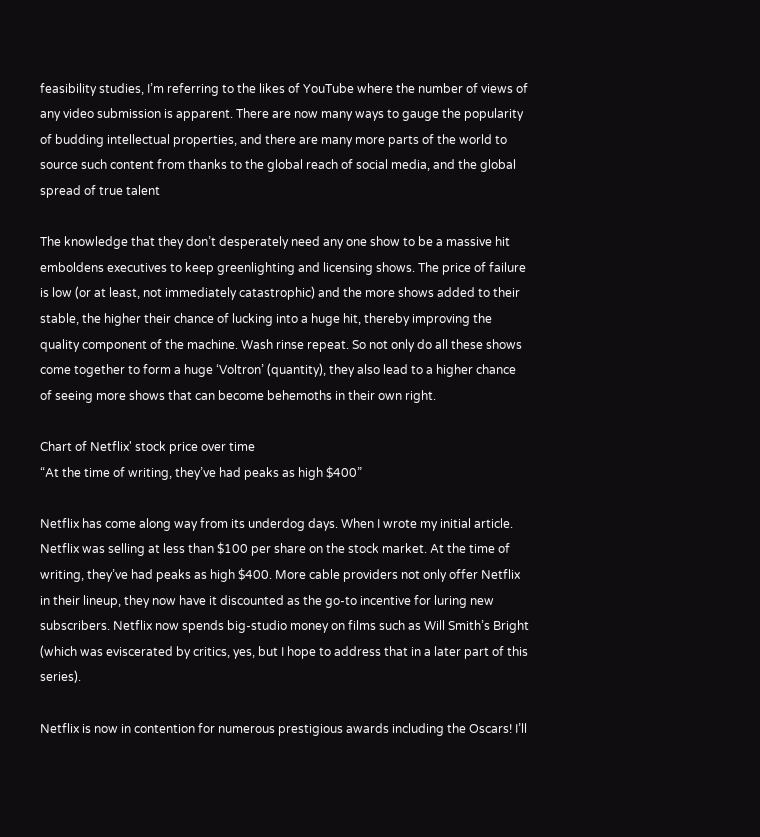feasibility studies, I’m referring to the likes of YouTube where the number of views of any video submission is apparent. There are now many ways to gauge the popularity of budding intellectual properties, and there are many more parts of the world to source such content from thanks to the global reach of social media, and the global spread of true talent

The knowledge that they don’t desperately need any one show to be a massive hit emboldens executives to keep greenlighting and licensing shows. The price of failure is low (or at least, not immediately catastrophic) and the more shows added to their stable, the higher their chance of lucking into a huge hit, thereby improving the quality component of the machine. Wash rinse repeat. So not only do all these shows come together to form a huge ‘Voltron’ (quantity), they also lead to a higher chance of seeing more shows that can become behemoths in their own right.

Chart of Netflix' stock price over time
“At the time of writing, they’ve had peaks as high $400”

Netflix has come along way from its underdog days. When I wrote my initial article. Netflix was selling at less than $100 per share on the stock market. At the time of writing, they’ve had peaks as high $400. More cable providers not only offer Netflix in their lineup, they now have it discounted as the go-to incentive for luring new subscribers. Netflix now spends big-studio money on films such as Will Smith’s Bright (which was eviscerated by critics, yes, but I hope to address that in a later part of this series).

Netflix is now in contention for numerous prestigious awards including the Oscars! I’ll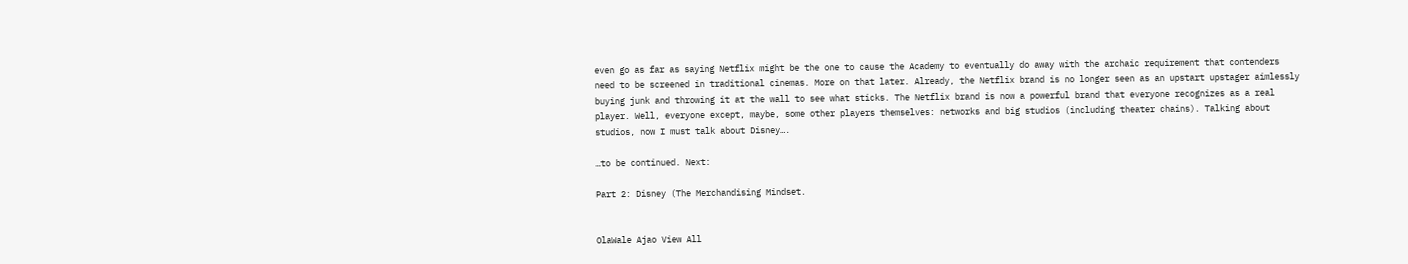even go as far as saying Netflix might be the one to cause the Academy to eventually do away with the archaic requirement that contenders need to be screened in traditional cinemas. More on that later. Already, the Netflix brand is no longer seen as an upstart upstager aimlessly buying junk and throwing it at the wall to see what sticks. The Netflix brand is now a powerful brand that everyone recognizes as a real player. Well, everyone except, maybe, some other players themselves: networks and big studios (including theater chains). Talking about studios, now I must talk about Disney….

…to be continued. Next:

Part 2: Disney (The Merchandising Mindset.


OlaWale Ajao View All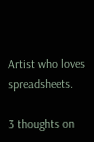Artist who loves spreadsheets.

3 thoughts on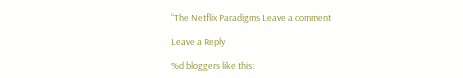“The Netflix Paradigms Leave a comment

Leave a Reply

%d bloggers like this: